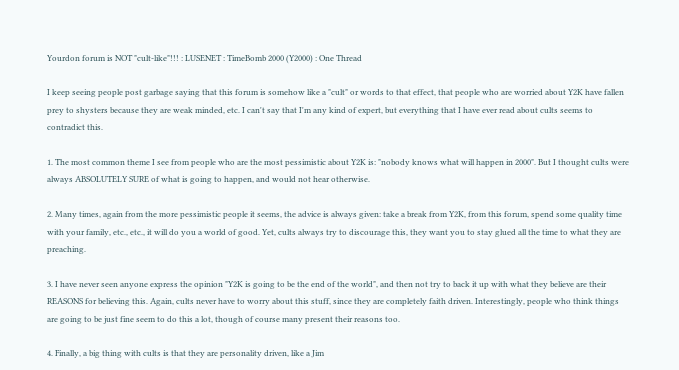Yourdon forum is NOT "cult-like"!!! : LUSENET : TimeBomb 2000 (Y2000) : One Thread

I keep seeing people post garbage saying that this forum is somehow like a "cult" or words to that effect, that people who are worried about Y2K have fallen prey to shysters because they are weak minded, etc. I can't say that I'm any kind of expert, but everything that I have ever read about cults seems to contradict this.

1. The most common theme I see from people who are the most pessimistic about Y2K is: "nobody knows what will happen in 2000". But I thought cults were always ABSOLUTELY SURE of what is going to happen, and would not hear otherwise.

2. Many times, again from the more pessimistic people it seems, the advice is always given: take a break from Y2K, from this forum, spend some quality time with your family, etc., etc., it will do you a world of good. Yet, cults always try to discourage this, they want you to stay glued all the time to what they are preaching.

3. I have never seen anyone express the opinion "Y2K is going to be the end of the world", and then not try to back it up with what they believe are their REASONS for believing this. Again, cults never have to worry about this stuff, since they are completely faith driven. Interestingly, people who think things are going to be just fine seem to do this a lot, though of course many present their reasons too.

4. Finally, a big thing with cults is that they are personality driven, like a Jim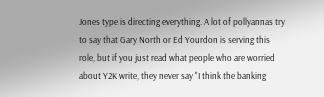Jones type is directing everything. A lot of pollyannas try to say that Gary North or Ed Yourdon is serving this role, but if you just read what people who are worried about Y2K write, they never say "I think the banking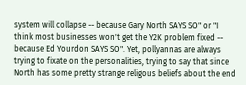system will collapse -- because Gary North SAYS SO" or "I think most businesses won't get the Y2K problem fixed -- because Ed Yourdon SAYS SO". Yet, pollyannas are always trying to fixate on the personalities, trying to say that since North has some pretty strange religous beliefs about the end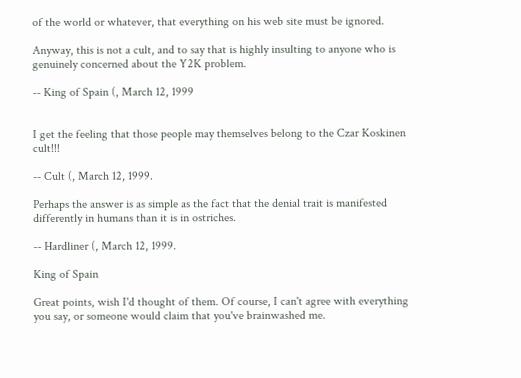of the world or whatever, that everything on his web site must be ignored.

Anyway, this is not a cult, and to say that is highly insulting to anyone who is genuinely concerned about the Y2K problem.

-- King of Spain (, March 12, 1999


I get the feeling that those people may themselves belong to the Czar Koskinen cult!!!

-- Cult (, March 12, 1999.

Perhaps the answer is as simple as the fact that the denial trait is manifested differently in humans than it is in ostriches.

-- Hardliner (, March 12, 1999.

King of Spain

Great points, wish I'd thought of them. Of course, I can't agree with everything you say, or someone would claim that you've brainwashed me.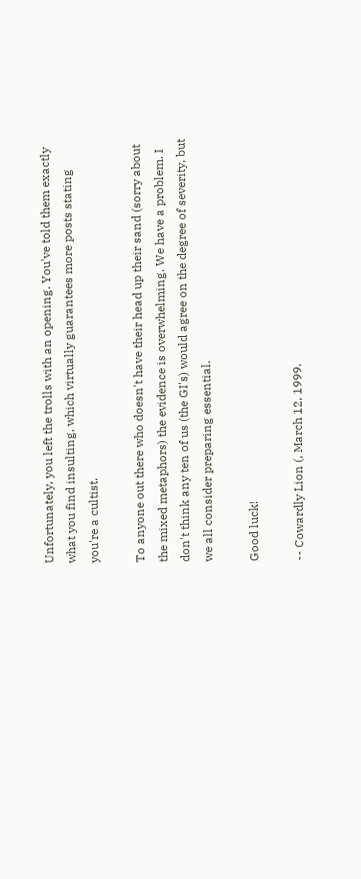Unfortunately, you left the trolls with an opening. You've told them exactly what you find insulting, which virtually guarantees more posts stating you're a cultist.

To anyone out there who doesn't have their head up their sand (sorry about the mixed metaphors) the evidence is overwhelming. We have a problem. I don't think any ten of us (the GI's) would agree on the degree of severity, but we all consider preparing essential.

Good luck!

-- Cowardly Lion (, March 12, 1999.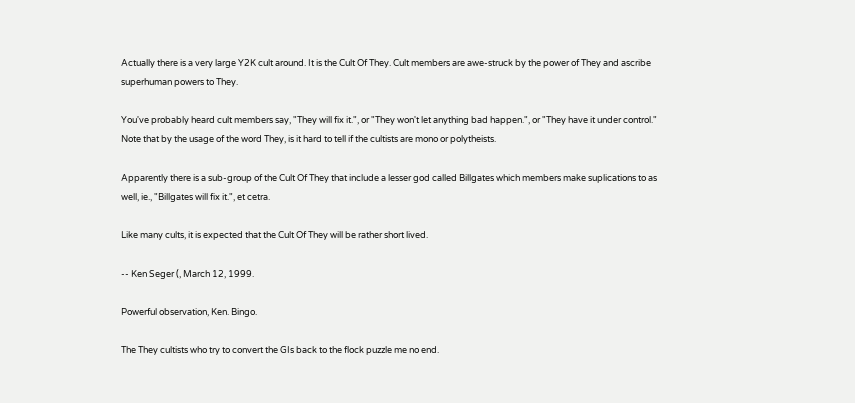Actually there is a very large Y2K cult around. It is the Cult Of They. Cult members are awe-struck by the power of They and ascribe superhuman powers to They.

You've probably heard cult members say, "They will fix it.", or "They won't let anything bad happen.", or "They have it under control." Note that by the usage of the word They, is it hard to tell if the cultists are mono or polytheists.

Apparently there is a sub-group of the Cult Of They that include a lesser god called Billgates which members make suplications to as well, ie., "Billgates will fix it.", et cetra.

Like many cults, it is expected that the Cult Of They will be rather short lived.

-- Ken Seger (, March 12, 1999.

Powerful observation, Ken. Bingo.

The They cultists who try to convert the GIs back to the flock puzzle me no end.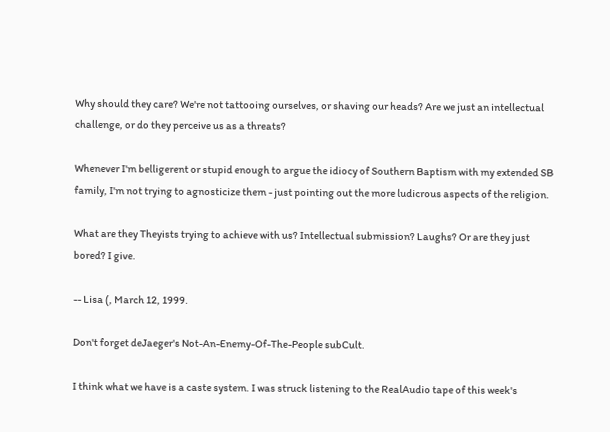Why should they care? We're not tattooing ourselves, or shaving our heads? Are we just an intellectual challenge, or do they perceive us as a threats?

Whenever I'm belligerent or stupid enough to argue the idiocy of Southern Baptism with my extended SB family, I'm not trying to agnosticize them - just pointing out the more ludicrous aspects of the religion.

What are they Theyists trying to achieve with us? Intellectual submission? Laughs? Or are they just bored? I give.

-- Lisa (, March 12, 1999.

Don't forget deJaeger's Not-An-Enemy-Of-The-People subCult.

I think what we have is a caste system. I was struck listening to the RealAudio tape of this week's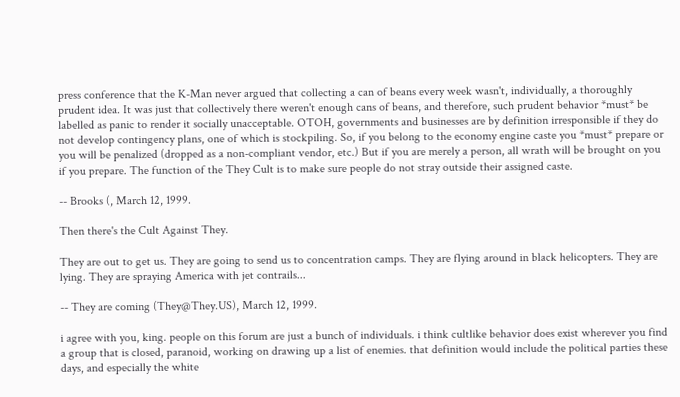press conference that the K-Man never argued that collecting a can of beans every week wasn't, individually, a thoroughly prudent idea. It was just that collectively there weren't enough cans of beans, and therefore, such prudent behavior *must* be labelled as panic to render it socially unacceptable. OTOH, governments and businesses are by definition irresponsible if they do not develop contingency plans, one of which is stockpiling. So, if you belong to the economy engine caste you *must* prepare or you will be penalized (dropped as a non-compliant vendor, etc.) But if you are merely a person, all wrath will be brought on you if you prepare. The function of the They Cult is to make sure people do not stray outside their assigned caste.

-- Brooks (, March 12, 1999.

Then there's the Cult Against They.

They are out to get us. They are going to send us to concentration camps. They are flying around in black helicopters. They are lying. They are spraying America with jet contrails...

-- They are coming (They@They.US), March 12, 1999.

i agree with you, king. people on this forum are just a bunch of individuals. i think cultlike behavior does exist wherever you find a group that is closed, paranoid, working on drawing up a list of enemies. that definition would include the political parties these days, and especially the white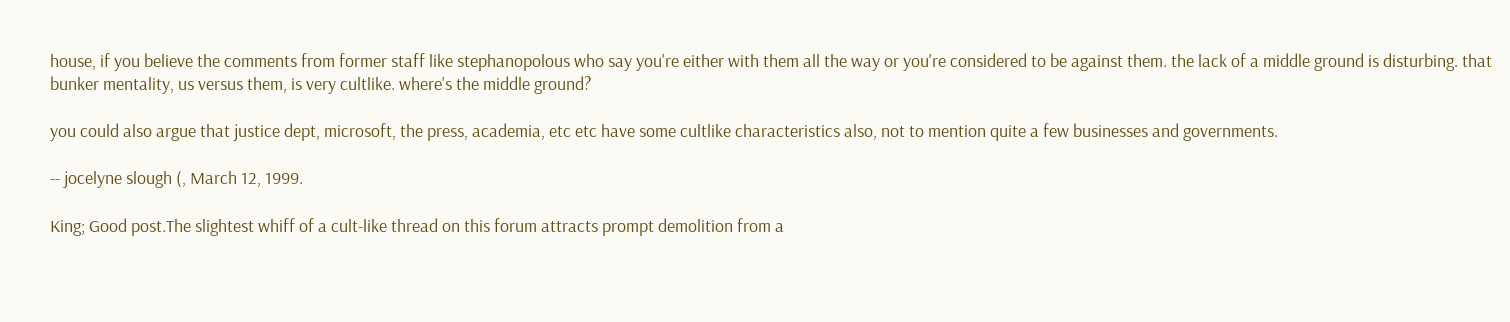house, if you believe the comments from former staff like stephanopolous who say you're either with them all the way or you're considered to be against them. the lack of a middle ground is disturbing. that bunker mentality, us versus them, is very cultlike. where's the middle ground?

you could also argue that justice dept, microsoft, the press, academia, etc etc have some cultlike characteristics also, not to mention quite a few businesses and governments.

-- jocelyne slough (, March 12, 1999.

King; Good post.The slightest whiff of a cult-like thread on this forum attracts prompt demolition from a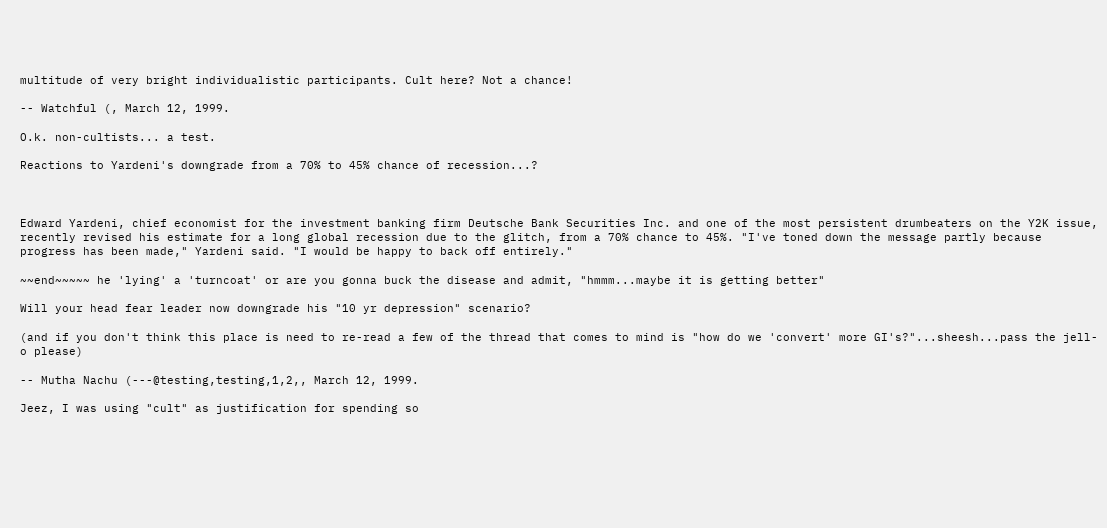multitude of very bright individualistic participants. Cult here? Not a chance!

-- Watchful (, March 12, 1999.

O.k. non-cultists... a test.

Reactions to Yardeni's downgrade from a 70% to 45% chance of recession...?



Edward Yardeni, chief economist for the investment banking firm Deutsche Bank Securities Inc. and one of the most persistent drumbeaters on the Y2K issue, recently revised his estimate for a long global recession due to the glitch, from a 70% chance to 45%. "I've toned down the message partly because progress has been made," Yardeni said. "I would be happy to back off entirely."

~~end~~~~~ he 'lying' a 'turncoat' or are you gonna buck the disease and admit, "hmmm...maybe it is getting better"

Will your head fear leader now downgrade his "10 yr depression" scenario?

(and if you don't think this place is need to re-read a few of the thread that comes to mind is "how do we 'convert' more GI's?"...sheesh...pass the jell-o please)

-- Mutha Nachu (---@testing,testing,1,2,, March 12, 1999.

Jeez, I was using "cult" as justification for spending so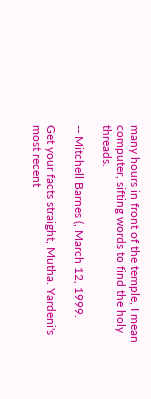many hours in front of the temple, I mean computer, sifting words to find the holy threads.

-- Mitchell Barnes (, March 12, 1999.

Get your facts straight, Mutha. Yardeni's most recent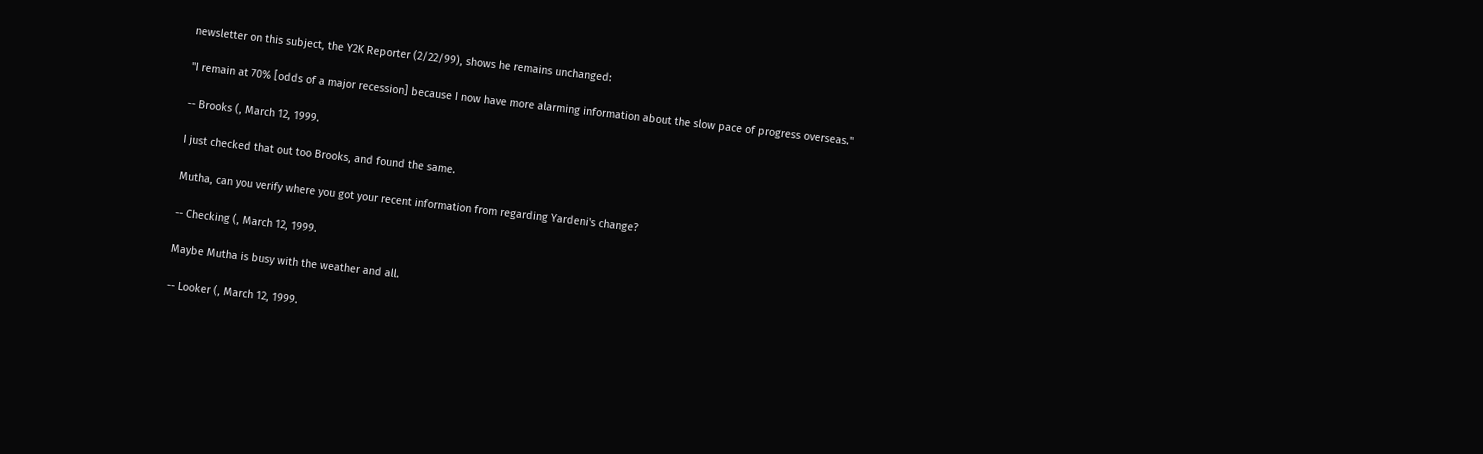newsletter on this subject, the Y2K Reporter (2/22/99), shows he remains unchanged:

"I remain at 70% [odds of a major recession] because I now have more alarming information about the slow pace of progress overseas."

-- Brooks (, March 12, 1999.

I just checked that out too Brooks, and found the same.

Mutha, can you verify where you got your recent information from regarding Yardeni's change?

-- Checking (, March 12, 1999.

Maybe Mutha is busy with the weather and all.

-- Looker (, March 12, 1999.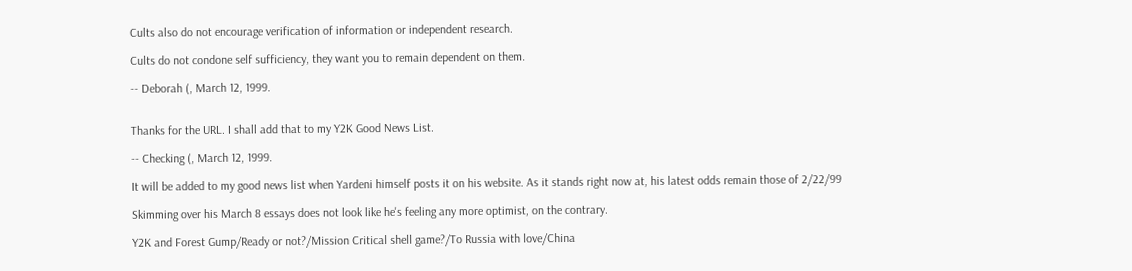Cults also do not encourage verification of information or independent research.

Cults do not condone self sufficiency, they want you to remain dependent on them.

-- Deborah (, March 12, 1999.


Thanks for the URL. I shall add that to my Y2K Good News List.

-- Checking (, March 12, 1999.

It will be added to my good news list when Yardeni himself posts it on his website. As it stands right now at, his latest odds remain those of 2/22/99

Skimming over his March 8 essays does not look like he's feeling any more optimist, on the contrary.

Y2K and Forest Gump/Ready or not?/Mission Critical shell game?/To Russia with love/China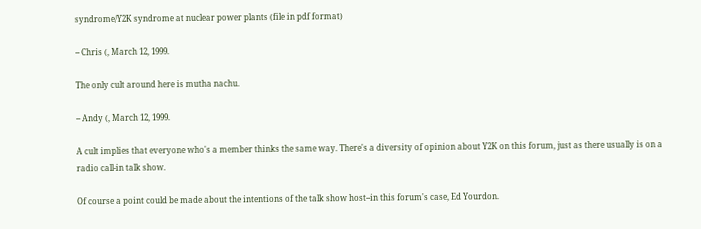syndrome/Y2K syndrome at nuclear power plants (file in pdf format)

-- Chris (, March 12, 1999.

The only cult around here is mutha nachu.

-- Andy (, March 12, 1999.

A cult implies that everyone who's a member thinks the same way. There's a diversity of opinion about Y2K on this forum, just as there usually is on a radio call-in talk show.

Of course a point could be made about the intentions of the talk show host--in this forum's case, Ed Yourdon.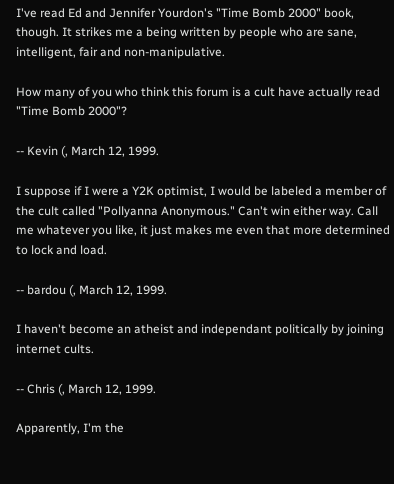I've read Ed and Jennifer Yourdon's "Time Bomb 2000" book, though. It strikes me a being written by people who are sane, intelligent, fair and non-manipulative.

How many of you who think this forum is a cult have actually read "Time Bomb 2000"?

-- Kevin (, March 12, 1999.

I suppose if I were a Y2K optimist, I would be labeled a member of the cult called "Pollyanna Anonymous." Can't win either way. Call me whatever you like, it just makes me even that more determined to lock and load.

-- bardou (, March 12, 1999.

I haven't become an atheist and independant politically by joining internet cults.

-- Chris (, March 12, 1999.

Apparently, I'm the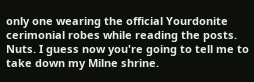only one wearing the official Yourdonite cerimonial robes while reading the posts. Nuts. I guess now you're going to tell me to take down my Milne shrine.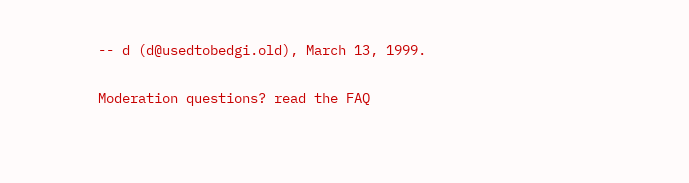-- d (d@usedtobedgi.old), March 13, 1999.

Moderation questions? read the FAQ